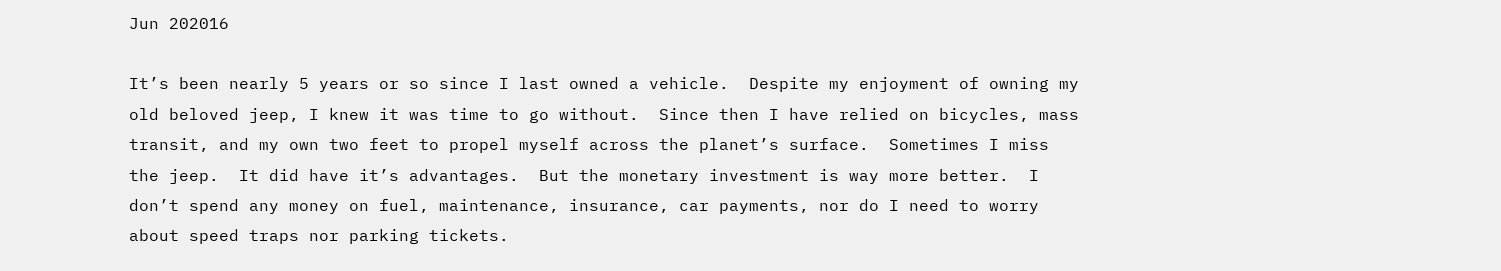Jun 202016

It’s been nearly 5 years or so since I last owned a vehicle.  Despite my enjoyment of owning my old beloved jeep, I knew it was time to go without.  Since then I have relied on bicycles, mass transit, and my own two feet to propel myself across the planet’s surface.  Sometimes I miss the jeep.  It did have it’s advantages.  But the monetary investment is way more better.  I don’t spend any money on fuel, maintenance, insurance, car payments, nor do I need to worry about speed traps nor parking tickets.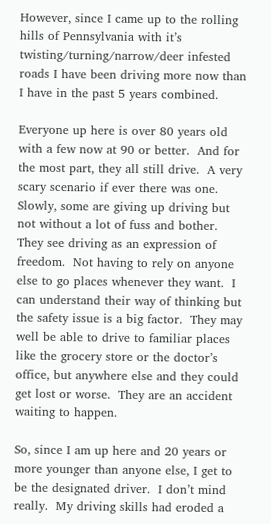However, since I came up to the rolling hills of Pennsylvania with it’s twisting/turning/narrow/deer infested roads I have been driving more now than I have in the past 5 years combined.

Everyone up here is over 80 years old with a few now at 90 or better.  And for the most part, they all still drive.  A very scary scenario if ever there was one.  Slowly, some are giving up driving but not without a lot of fuss and bother.  They see driving as an expression of freedom.  Not having to rely on anyone else to go places whenever they want.  I can understand their way of thinking but the safety issue is a big factor.  They may well be able to drive to familiar places like the grocery store or the doctor’s office, but anywhere else and they could get lost or worse.  They are an accident waiting to happen.

So, since I am up here and 20 years or more younger than anyone else, I get to be the designated driver.  I don’t mind really.  My driving skills had eroded a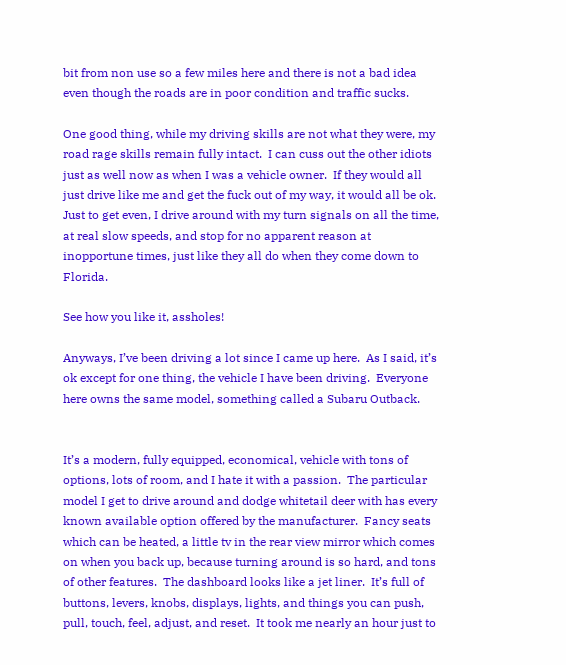bit from non use so a few miles here and there is not a bad idea even though the roads are in poor condition and traffic sucks.

One good thing, while my driving skills are not what they were, my road rage skills remain fully intact.  I can cuss out the other idiots just as well now as when I was a vehicle owner.  If they would all just drive like me and get the fuck out of my way, it would all be ok.  Just to get even, I drive around with my turn signals on all the time, at real slow speeds, and stop for no apparent reason at inopportune times, just like they all do when they come down to Florida.

See how you like it, assholes!

Anyways, I’ve been driving a lot since I came up here.  As I said, it’s ok except for one thing, the vehicle I have been driving.  Everyone here owns the same model, something called a Subaru Outback.


It’s a modern, fully equipped, economical, vehicle with tons of options, lots of room, and I hate it with a passion.  The particular model I get to drive around and dodge whitetail deer with has every known available option offered by the manufacturer.  Fancy seats which can be heated, a little tv in the rear view mirror which comes on when you back up, because turning around is so hard, and tons of other features.  The dashboard looks like a jet liner.  It’s full of buttons, levers, knobs, displays, lights, and things you can push, pull, touch, feel, adjust, and reset.  It took me nearly an hour just to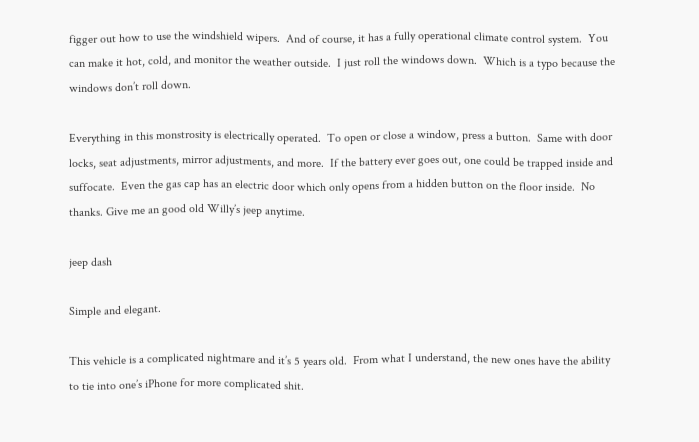figger out how to use the windshield wipers.  And of course, it has a fully operational climate control system.  You can make it hot, cold, and monitor the weather outside.  I just roll the windows down.  Which is a typo because the windows don’t roll down.

Everything in this monstrosity is electrically operated.  To open or close a window, press a button.  Same with door locks, seat adjustments, mirror adjustments, and more.  If the battery ever goes out, one could be trapped inside and suffocate.  Even the gas cap has an electric door which only opens from a hidden button on the floor inside.  No thanks. Give me an good old Willy’s jeep anytime.

jeep dash

Simple and elegant.

This vehicle is a complicated nightmare and it’s 5 years old.  From what I understand, the new ones have the ability to tie into one’s iPhone for more complicated shit.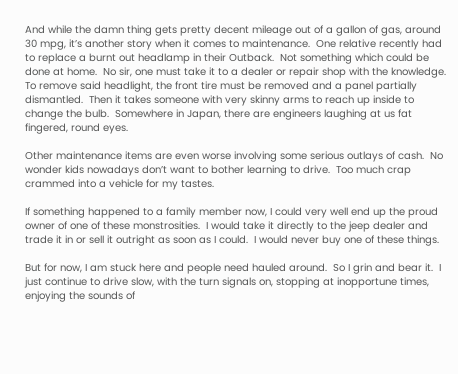And while the damn thing gets pretty decent mileage out of a gallon of gas, around 30 mpg, it’s another story when it comes to maintenance.  One relative recently had to replace a burnt out headlamp in their Outback.  Not something which could be done at home.  No sir, one must take it to a dealer or repair shop with the knowledge.  To remove said headlight, the front tire must be removed and a panel partially dismantled.  Then it takes someone with very skinny arms to reach up inside to change the bulb.  Somewhere in Japan, there are engineers laughing at us fat fingered, round eyes.

Other maintenance items are even worse involving some serious outlays of cash.  No wonder kids nowadays don’t want to bother learning to drive.  Too much crap crammed into a vehicle for my tastes.

If something happened to a family member now, I could very well end up the proud owner of one of these monstrosities.  I would take it directly to the jeep dealer and trade it in or sell it outright as soon as I could.  I would never buy one of these things.

But for now, I am stuck here and people need hauled around.  So I grin and bear it.  I just continue to drive slow, with the turn signals on, stopping at inopportune times, enjoying the sounds of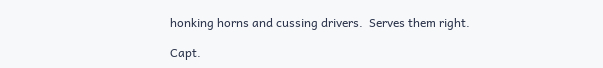honking horns and cussing drivers.  Serves them right.

Capt.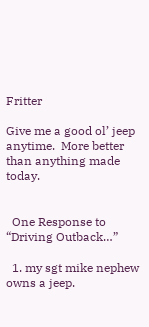Fritter

Give me a good ol’ jeep anytime.  More better than anything made today.


  One Response to “Driving Outback…”

  1. my sgt mike nephew owns a jeep.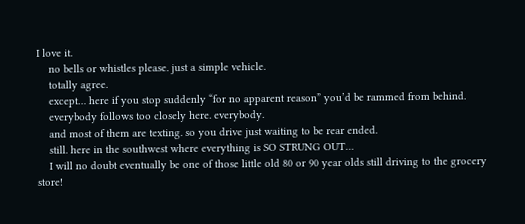I love it.
    no bells or whistles please. just a simple vehicle.
    totally agree.
    except… here if you stop suddenly “for no apparent reason” you’d be rammed from behind.
    everybody follows too closely here. everybody.
    and most of them are texting. so you drive just waiting to be rear ended.
    still. here in the southwest where everything is SO STRUNG OUT…
    I will no doubt eventually be one of those little old 80 or 90 year olds still driving to the grocery store!